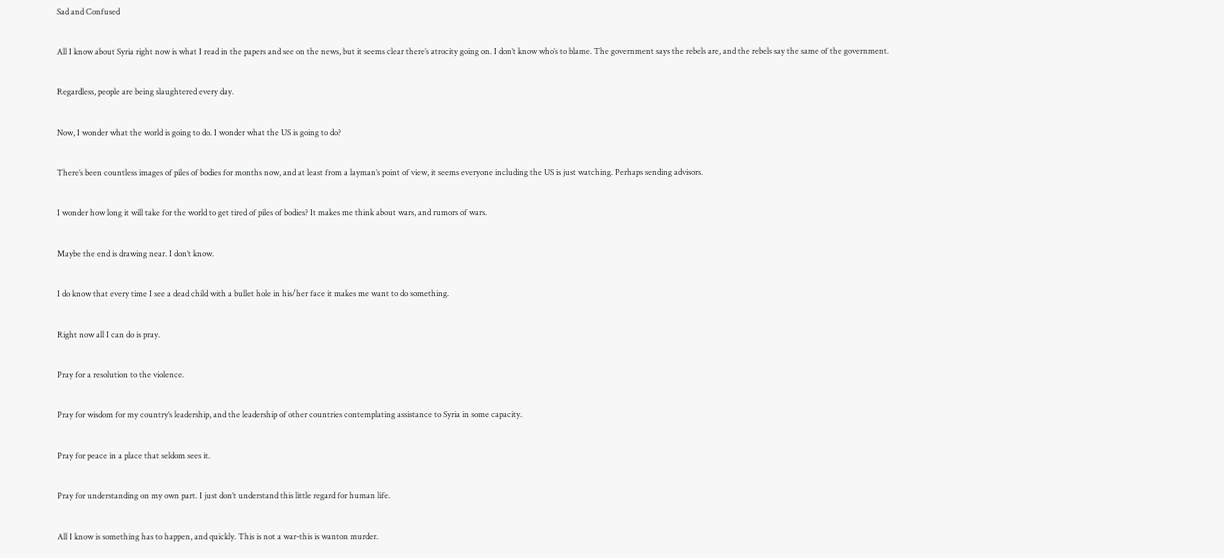Sad and Confused

All I know about Syria right now is what I read in the papers and see on the news, but it seems clear there’s atrocity going on. I don’t know who’s to blame. The government says the rebels are, and the rebels say the same of the government.

Regardless, people are being slaughtered every day.

Now, I wonder what the world is going to do. I wonder what the US is going to do?

There’s been countless images of piles of bodies for months now, and at least from a layman’s point of view, it seems everyone including the US is just watching. Perhaps sending advisors.

I wonder how long it will take for the world to get tired of piles of bodies? It makes me think about wars, and rumors of wars.

Maybe the end is drawing near. I don’t know.

I do know that every time I see a dead child with a bullet hole in his/her face it makes me want to do something.

Right now all I can do is pray.

Pray for a resolution to the violence.

Pray for wisdom for my country’s leadership, and the leadership of other countries contemplating assistance to Syria in some capacity.

Pray for peace in a place that seldom sees it.

Pray for understanding on my own part. I just don’t understand this little regard for human life.

All I know is something has to happen, and quickly. This is not a war-this is wanton murder.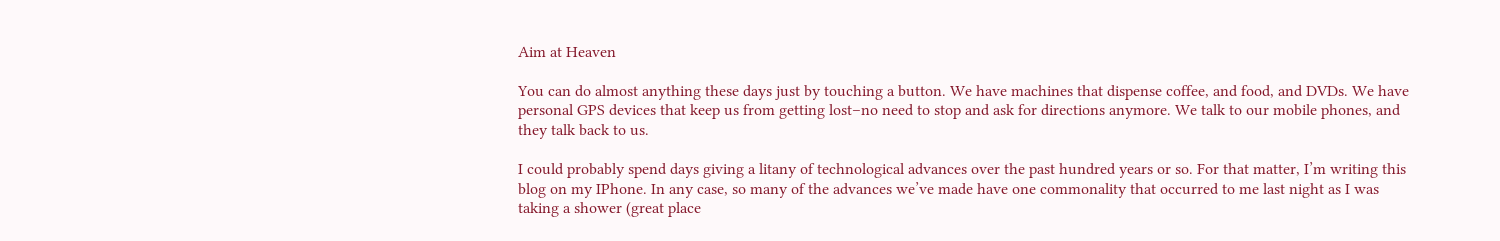Aim at Heaven

You can do almost anything these days just by touching a button. We have machines that dispense coffee, and food, and DVDs. We have personal GPS devices that keep us from getting lost–no need to stop and ask for directions anymore. We talk to our mobile phones, and they talk back to us.

I could probably spend days giving a litany of technological advances over the past hundred years or so. For that matter, I’m writing this blog on my IPhone. In any case, so many of the advances we’ve made have one commonality that occurred to me last night as I was taking a shower (great place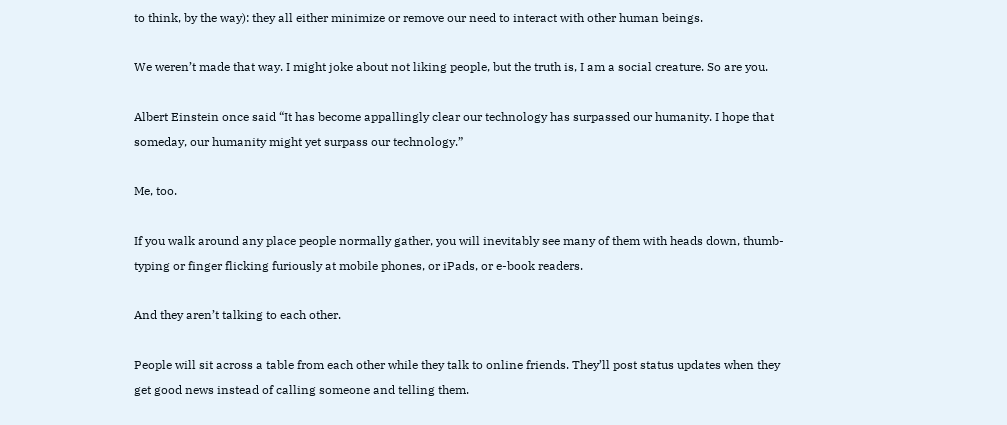to think, by the way): they all either minimize or remove our need to interact with other human beings.

We weren’t made that way. I might joke about not liking people, but the truth is, I am a social creature. So are you.

Albert Einstein once said “It has become appallingly clear our technology has surpassed our humanity. I hope that someday, our humanity might yet surpass our technology.”

Me, too.

If you walk around any place people normally gather, you will inevitably see many of them with heads down, thumb-typing or finger flicking furiously at mobile phones, or iPads, or e-book readers.

And they aren’t talking to each other.

People will sit across a table from each other while they talk to online friends. They’ll post status updates when they get good news instead of calling someone and telling them.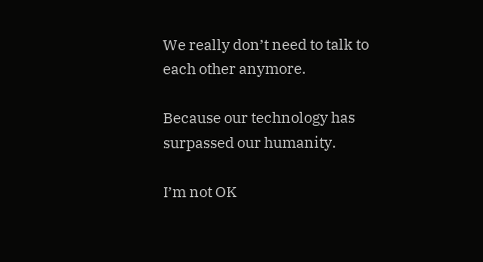We really don’t need to talk to each other anymore.

Because our technology has surpassed our humanity.

I’m not OK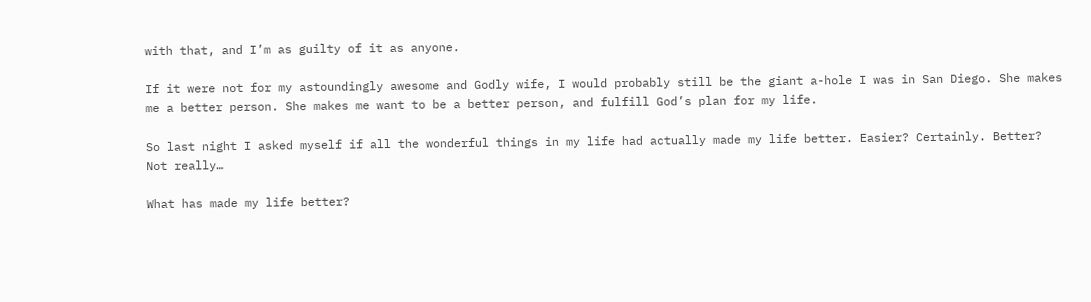with that, and I’m as guilty of it as anyone.

If it were not for my astoundingly awesome and Godly wife, I would probably still be the giant a-hole I was in San Diego. She makes me a better person. She makes me want to be a better person, and fulfill God’s plan for my life.

So last night I asked myself if all the wonderful things in my life had actually made my life better. Easier? Certainly. Better? Not really…

What has made my life better?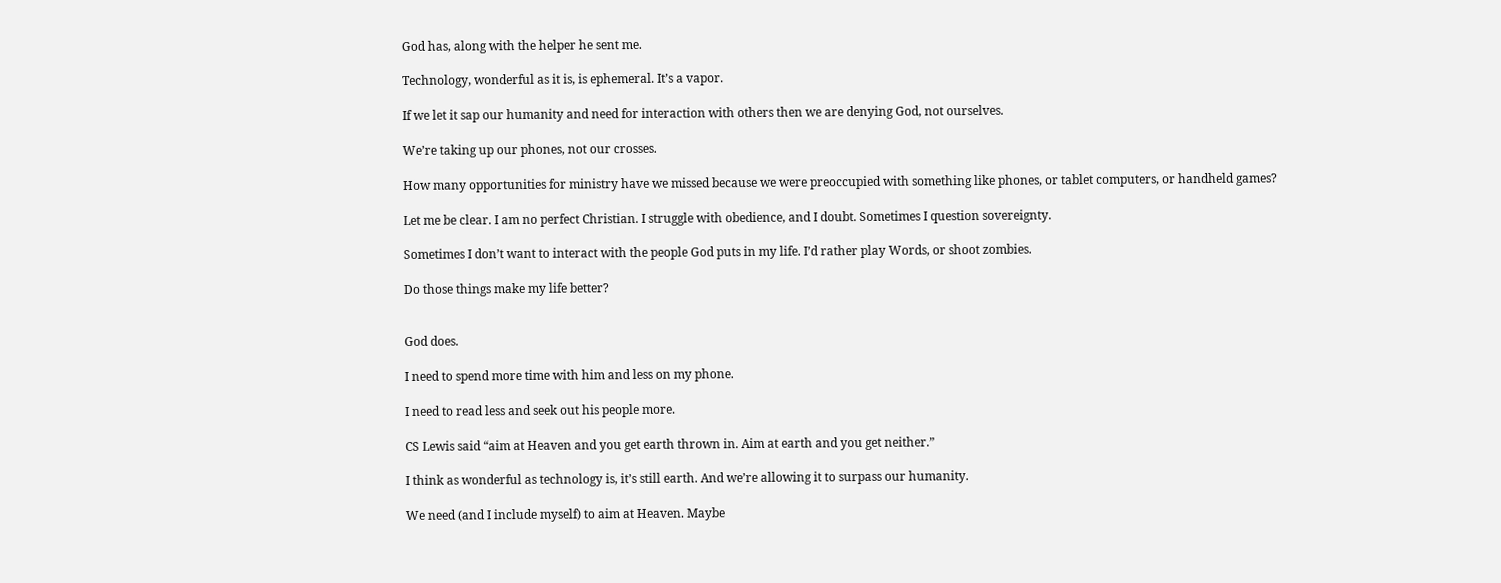God has, along with the helper he sent me.

Technology, wonderful as it is, is ephemeral. It’s a vapor.

If we let it sap our humanity and need for interaction with others then we are denying God, not ourselves.

We’re taking up our phones, not our crosses.

How many opportunities for ministry have we missed because we were preoccupied with something like phones, or tablet computers, or handheld games?

Let me be clear. I am no perfect Christian. I struggle with obedience, and I doubt. Sometimes I question sovereignty.

Sometimes I don’t want to interact with the people God puts in my life. I’d rather play Words, or shoot zombies.

Do those things make my life better?


God does.

I need to spend more time with him and less on my phone.

I need to read less and seek out his people more.

CS Lewis said “aim at Heaven and you get earth thrown in. Aim at earth and you get neither.”

I think as wonderful as technology is, it’s still earth. And we’re allowing it to surpass our humanity.

We need (and I include myself) to aim at Heaven. Maybe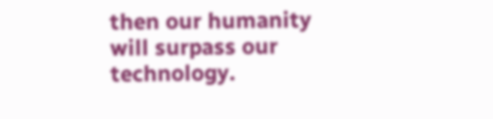then our humanity will surpass our technology.